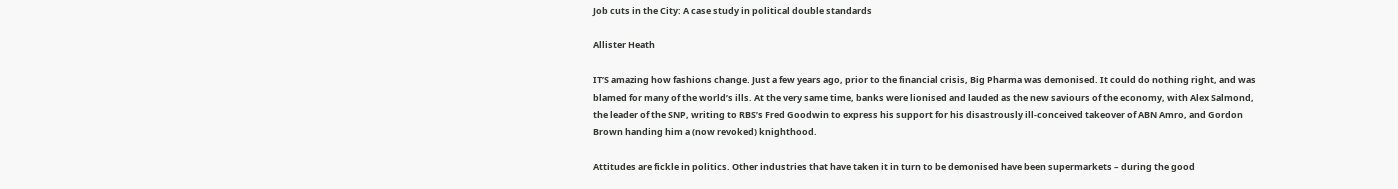Job cuts in the City: A case study in political double standards

Allister Heath

IT’S amazing how fashions change. Just a few years ago, prior to the financial crisis, Big Pharma was demonised. It could do nothing right, and was blamed for many of the world’s ills. At the very same time, banks were lionised and lauded as the new saviours of the economy, with Alex Salmond, the leader of the SNP, writing to RBS’s Fred Goodwin to express his support for his disastrously ill-conceived takeover of ABN Amro, and Gordon Brown handing him a (now revoked) knighthood.

Attitudes are fickle in politics. Other industries that have taken it in turn to be demonised have been supermarkets – during the good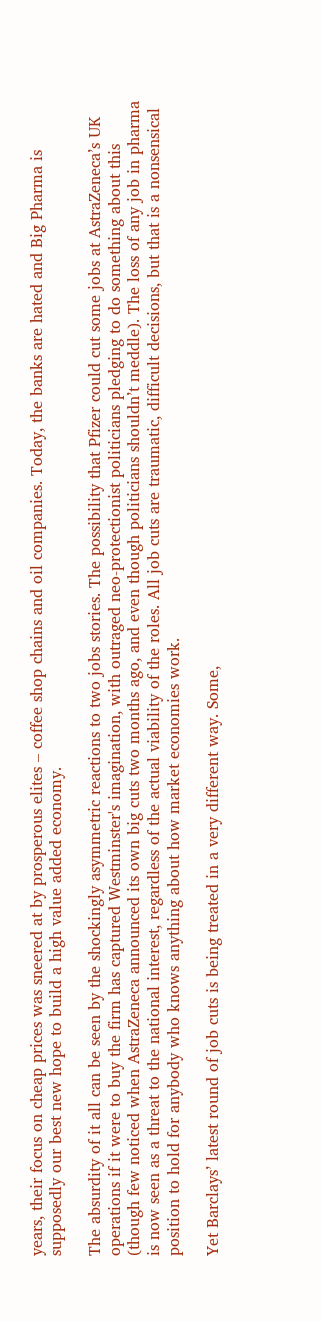years, their focus on cheap prices was sneered at by prosperous elites – coffee shop chains and oil companies. Today, the banks are hated and Big Pharma is supposedly our best new hope to build a high value added economy.

The absurdity of it all can be seen by the shockingly asymmetric reactions to two jobs stories. The possibility that Pfizer could cut some jobs at AstraZeneca’s UK operations if it were to buy the firm has captured Westminster's imagination, with outraged neo-protectionist politicians pledging to do something about this (though few noticed when AstraZeneca announced its own big cuts two months ago, and even though politicians shouldn’t meddle). The loss of any job in pharma is now seen as a threat to the national interest, regardless of the actual viability of the roles. All job cuts are traumatic, difficult decisions, but that is a nonsensical position to hold for anybody who knows anything about how market economies work.

Yet Barclays’ latest round of job cuts is being treated in a very different way. Some,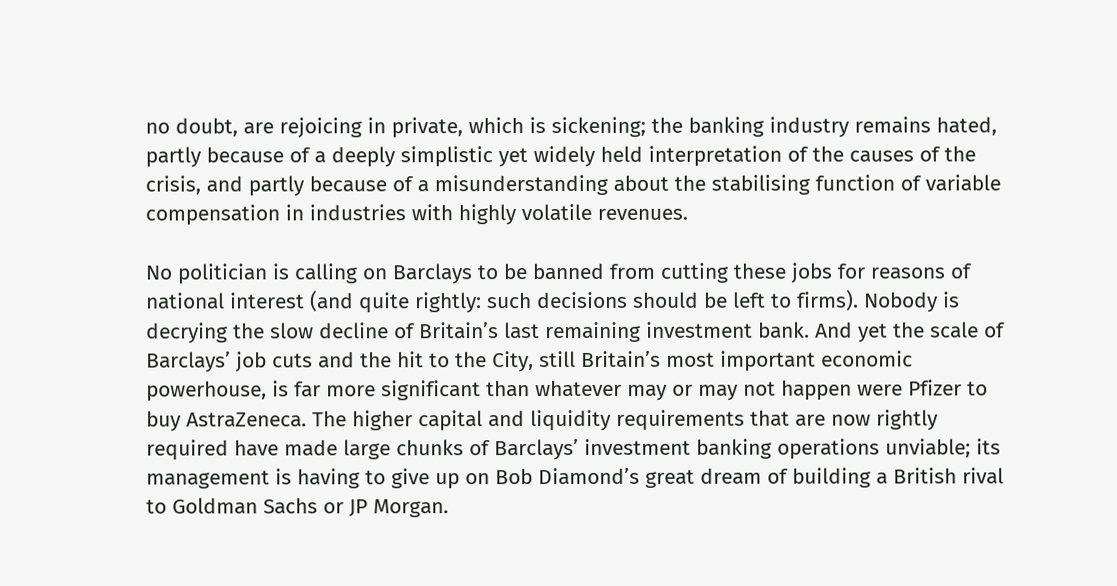no doubt, are rejoicing in private, which is sickening; the banking industry remains hated, partly because of a deeply simplistic yet widely held interpretation of the causes of the crisis, and partly because of a misunderstanding about the stabilising function of variable compensation in industries with highly volatile revenues.

No politician is calling on Barclays to be banned from cutting these jobs for reasons of national interest (and quite rightly: such decisions should be left to firms). Nobody is decrying the slow decline of Britain’s last remaining investment bank. And yet the scale of Barclays’ job cuts and the hit to the City, still Britain’s most important economic powerhouse, is far more significant than whatever may or may not happen were Pfizer to buy AstraZeneca. The higher capital and liquidity requirements that are now rightly required have made large chunks of Barclays’ investment banking operations unviable; its management is having to give up on Bob Diamond’s great dream of building a British rival to Goldman Sachs or JP Morgan.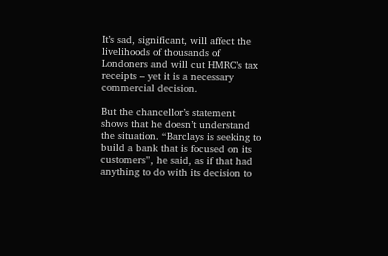It’s sad, significant, will affect the livelihoods of thousands of Londoners and will cut HMRC’s tax receipts – yet it is a necessary commercial decision.

But the chancellor’s statement shows that he doesn’t understand the situation. “Barclays is seeking to build a bank that is focused on its customers”, he said, as if that had anything to do with its decision to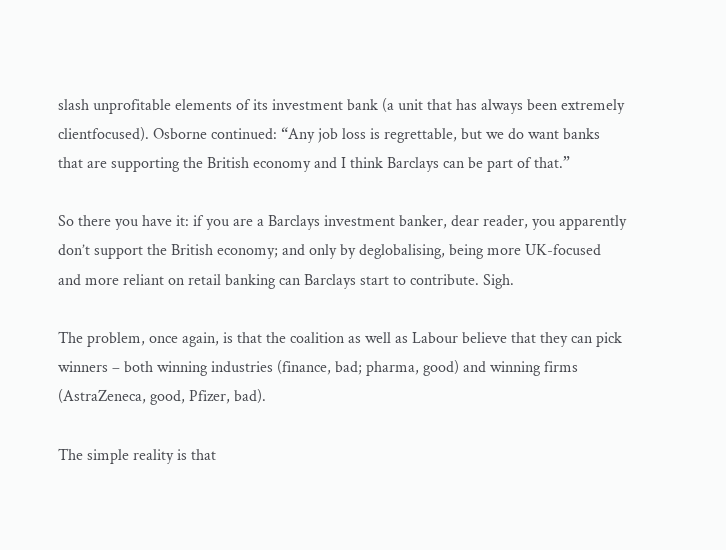slash unprofitable elements of its investment bank (a unit that has always been extremely clientfocused). Osborne continued: “Any job loss is regrettable, but we do want banks that are supporting the British economy and I think Barclays can be part of that.”

So there you have it: if you are a Barclays investment banker, dear reader, you apparently don’t support the British economy; and only by deglobalising, being more UK-focused and more reliant on retail banking can Barclays start to contribute. Sigh.

The problem, once again, is that the coalition as well as Labour believe that they can pick winners – both winning industries (finance, bad; pharma, good) and winning firms (AstraZeneca, good, Pfizer, bad).

The simple reality is that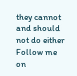they cannot and should not do either
Follow me on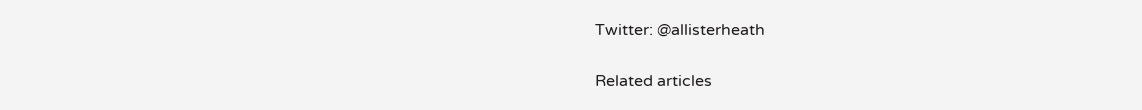Twitter: @allisterheath

Related articles